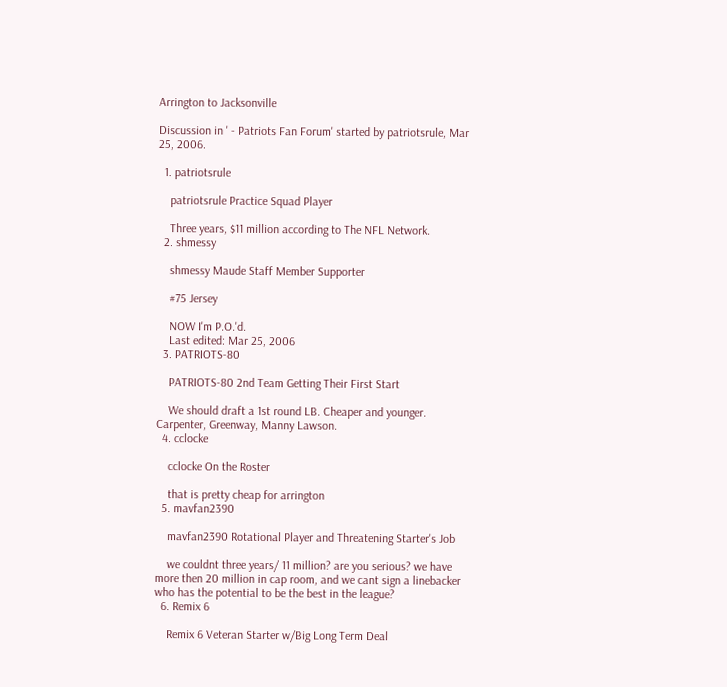Arrington to Jacksonville

Discussion in ' - Patriots Fan Forum' started by patriotsrule, Mar 25, 2006.

  1. patriotsrule

    patriotsrule Practice Squad Player

    Three years, $11 million according to The NFL Network.
  2. shmessy

    shmessy Maude Staff Member Supporter

    #75 Jersey

    NOW I'm P.O.'d.
    Last edited: Mar 25, 2006
  3. PATRIOTS-80

    PATRIOTS-80 2nd Team Getting Their First Start

    We should draft a 1st round LB. Cheaper and younger. Carpenter, Greenway, Manny Lawson.
  4. cclocke

    cclocke On the Roster

    that is pretty cheap for arrington
  5. mavfan2390

    mavfan2390 Rotational Player and Threatening Starter's Job

    we couldnt three years/ 11 million? are you serious? we have more then 20 million in cap room, and we cant sign a linebacker who has the potential to be the best in the league?
  6. Remix 6

    Remix 6 Veteran Starter w/Big Long Term Deal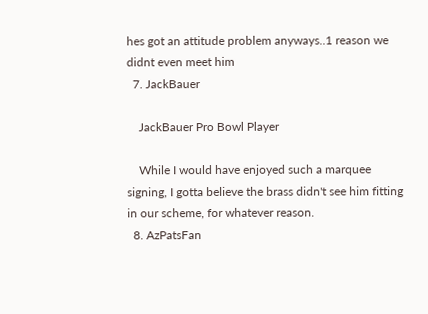hes got an attitude problem anyways..1 reason we didnt even meet him
  7. JackBauer

    JackBauer Pro Bowl Player

    While I would have enjoyed such a marquee signing, I gotta believe the brass didn't see him fitting in our scheme, for whatever reason.
  8. AzPatsFan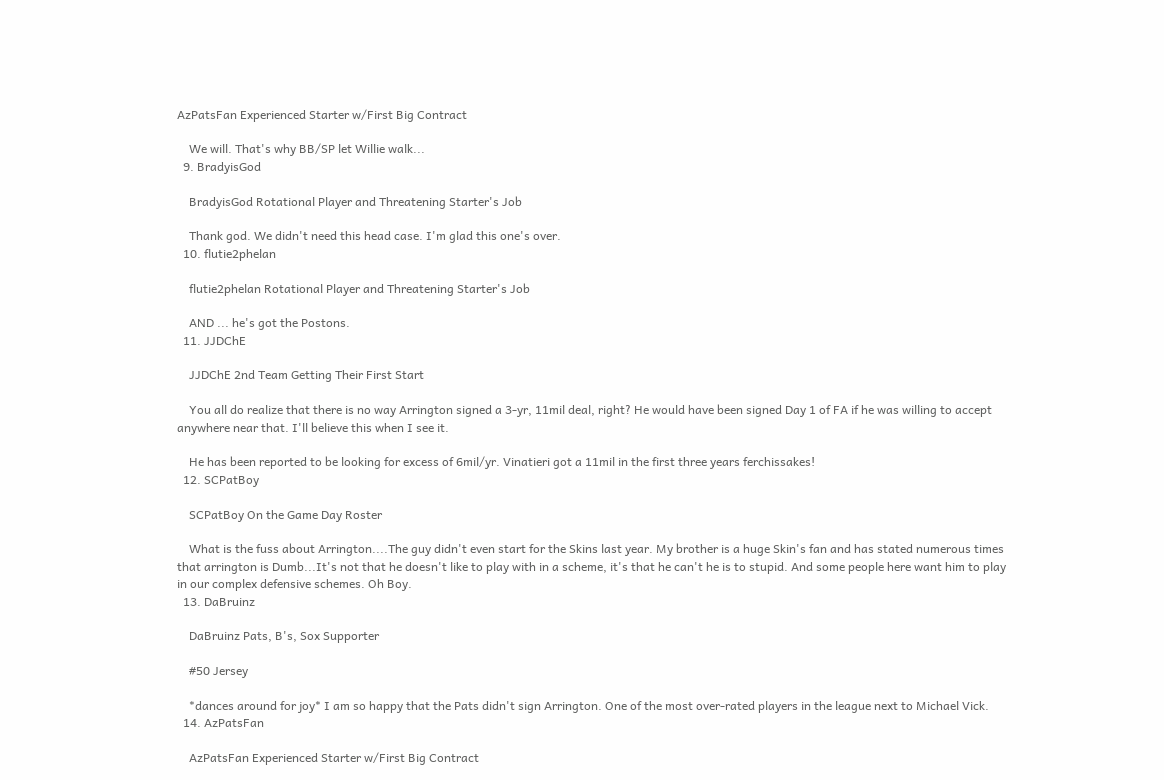AzPatsFan Experienced Starter w/First Big Contract

    We will. That's why BB/SP let Willie walk...
  9. BradyisGod

    BradyisGod Rotational Player and Threatening Starter's Job

    Thank god. We didn't need this head case. I'm glad this one's over.
  10. flutie2phelan

    flutie2phelan Rotational Player and Threatening Starter's Job

    AND ... he's got the Postons.
  11. JJDChE

    JJDChE 2nd Team Getting Their First Start

    You all do realize that there is no way Arrington signed a 3-yr, 11mil deal, right? He would have been signed Day 1 of FA if he was willing to accept anywhere near that. I'll believe this when I see it.

    He has been reported to be looking for excess of 6mil/yr. Vinatieri got a 11mil in the first three years ferchissakes!
  12. SCPatBoy

    SCPatBoy On the Game Day Roster

    What is the fuss about Arrington....The guy didn't even start for the Skins last year. My brother is a huge Skin's fan and has stated numerous times that arrington is Dumb...It's not that he doesn't like to play with in a scheme, it's that he can't he is to stupid. And some people here want him to play in our complex defensive schemes. Oh Boy.
  13. DaBruinz

    DaBruinz Pats, B's, Sox Supporter

    #50 Jersey

    *dances around for joy* I am so happy that the Pats didn't sign Arrington. One of the most over-rated players in the league next to Michael Vick.
  14. AzPatsFan

    AzPatsFan Experienced Starter w/First Big Contract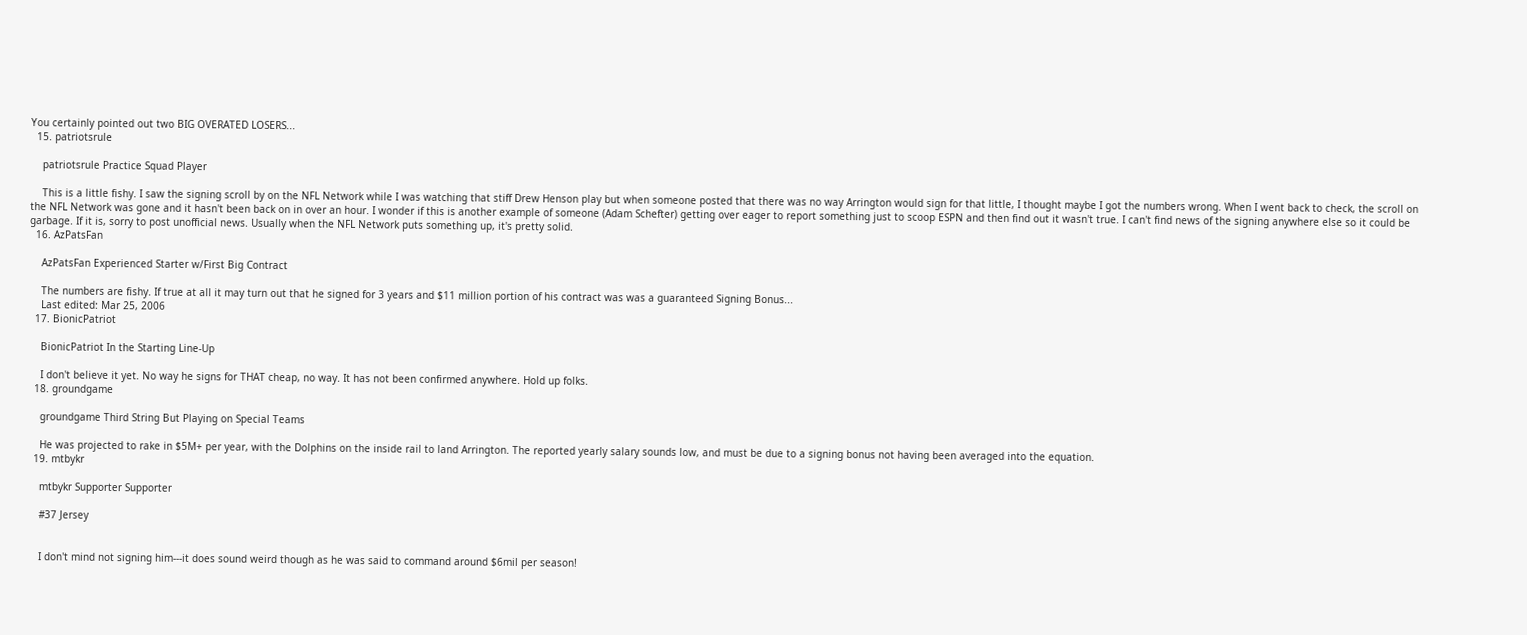You certainly pointed out two BIG OVERATED LOSERS...
  15. patriotsrule

    patriotsrule Practice Squad Player

    This is a little fishy. I saw the signing scroll by on the NFL Network while I was watching that stiff Drew Henson play but when someone posted that there was no way Arrington would sign for that little, I thought maybe I got the numbers wrong. When I went back to check, the scroll on the NFL Network was gone and it hasn't been back on in over an hour. I wonder if this is another example of someone (Adam Schefter) getting over eager to report something just to scoop ESPN and then find out it wasn't true. I can't find news of the signing anywhere else so it could be garbage. If it is, sorry to post unofficial news. Usually when the NFL Network puts something up, it's pretty solid.
  16. AzPatsFan

    AzPatsFan Experienced Starter w/First Big Contract

    The numbers are fishy. If true at all it may turn out that he signed for 3 years and $11 million portion of his contract was was a guaranteed Signing Bonus...
    Last edited: Mar 25, 2006
  17. BionicPatriot

    BionicPatriot In the Starting Line-Up

    I don't believe it yet. No way he signs for THAT cheap, no way. It has not been confirmed anywhere. Hold up folks.
  18. groundgame

    groundgame Third String But Playing on Special Teams

    He was projected to rake in $5M+ per year, with the Dolphins on the inside rail to land Arrington. The reported yearly salary sounds low, and must be due to a signing bonus not having been averaged into the equation.
  19. mtbykr

    mtbykr Supporter Supporter

    #37 Jersey


    I don't mind not signing him---it does sound weird though as he was said to command around $6mil per season!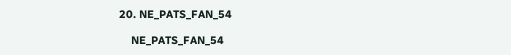20. NE_PATS_FAN_54

    NE_PATS_FAN_54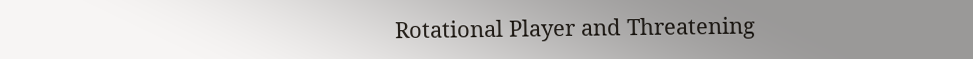Rotational Player and Threatening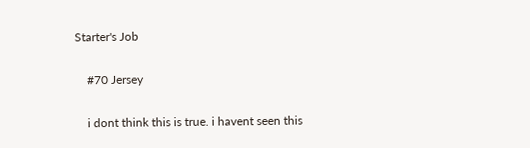Starter's Job

    #70 Jersey

    i dont think this is true. i havent seen this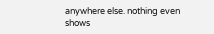anywhere else. nothing even shows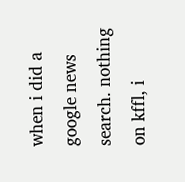when i did a google news search. nothing on kffl, i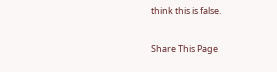think this is false.

Share This Page